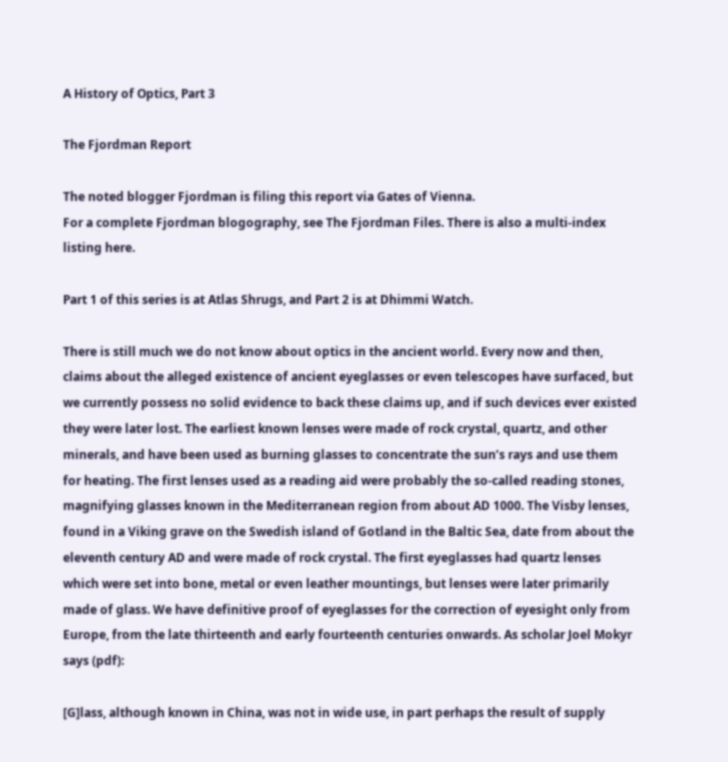A History of Optics, Part 3

The Fjordman Report

The noted blogger Fjordman is filing this report via Gates of Vienna.
For a complete Fjordman blogography, see The Fjordman Files. There is also a multi-index listing here.

Part 1 of this series is at Atlas Shrugs, and Part 2 is at Dhimmi Watch.

There is still much we do not know about optics in the ancient world. Every now and then, claims about the alleged existence of ancient eyeglasses or even telescopes have surfaced, but we currently possess no solid evidence to back these claims up, and if such devices ever existed they were later lost. The earliest known lenses were made of rock crystal, quartz, and other minerals, and have been used as burning glasses to concentrate the sun’s rays and use them for heating. The first lenses used as a reading aid were probably the so-called reading stones, magnifying glasses known in the Mediterranean region from about AD 1000. The Visby lenses, found in a Viking grave on the Swedish island of Gotland in the Baltic Sea, date from about the eleventh century AD and were made of rock crystal. The first eyeglasses had quartz lenses which were set into bone, metal or even leather mountings, but lenses were later primarily made of glass. We have definitive proof of eyeglasses for the correction of eyesight only from Europe, from the late thirteenth and early fourteenth centuries onwards. As scholar Joel Mokyr says (pdf):

[G]lass, although known in China, was not in wide use, in part perhaps the result of supply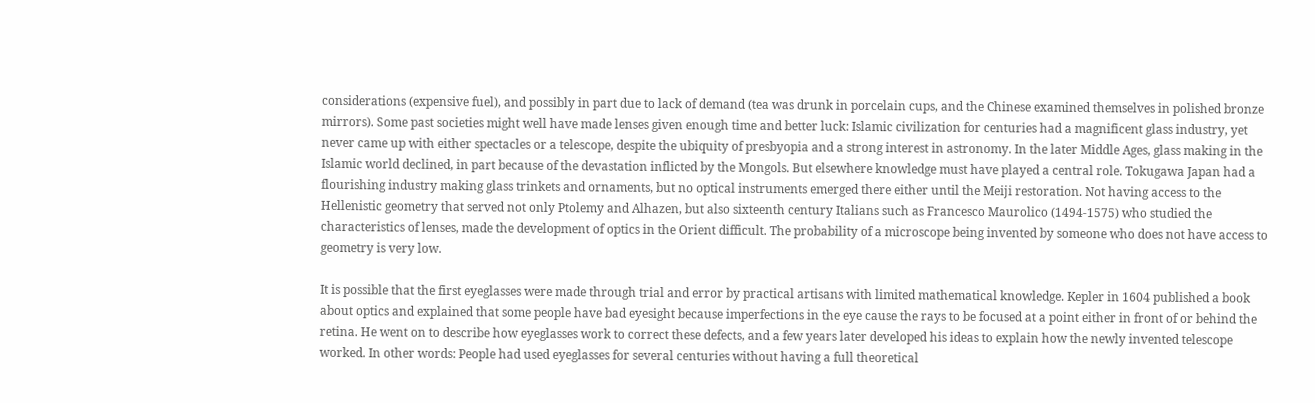considerations (expensive fuel), and possibly in part due to lack of demand (tea was drunk in porcelain cups, and the Chinese examined themselves in polished bronze mirrors). Some past societies might well have made lenses given enough time and better luck: Islamic civilization for centuries had a magnificent glass industry, yet never came up with either spectacles or a telescope, despite the ubiquity of presbyopia and a strong interest in astronomy. In the later Middle Ages, glass making in the Islamic world declined, in part because of the devastation inflicted by the Mongols. But elsewhere knowledge must have played a central role. Tokugawa Japan had a flourishing industry making glass trinkets and ornaments, but no optical instruments emerged there either until the Meiji restoration. Not having access to the Hellenistic geometry that served not only Ptolemy and Alhazen, but also sixteenth century Italians such as Francesco Maurolico (1494-1575) who studied the characteristics of lenses, made the development of optics in the Orient difficult. The probability of a microscope being invented by someone who does not have access to geometry is very low.

It is possible that the first eyeglasses were made through trial and error by practical artisans with limited mathematical knowledge. Kepler in 1604 published a book about optics and explained that some people have bad eyesight because imperfections in the eye cause the rays to be focused at a point either in front of or behind the retina. He went on to describe how eyeglasses work to correct these defects, and a few years later developed his ideas to explain how the newly invented telescope worked. In other words: People had used eyeglasses for several centuries without having a full theoretical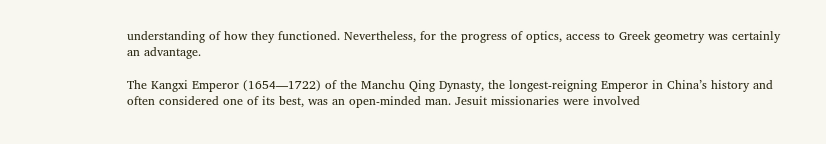understanding of how they functioned. Nevertheless, for the progress of optics, access to Greek geometry was certainly an advantage.

The Kangxi Emperor (1654—1722) of the Manchu Qing Dynasty, the longest-reigning Emperor in China’s history and often considered one of its best, was an open-minded man. Jesuit missionaries were involved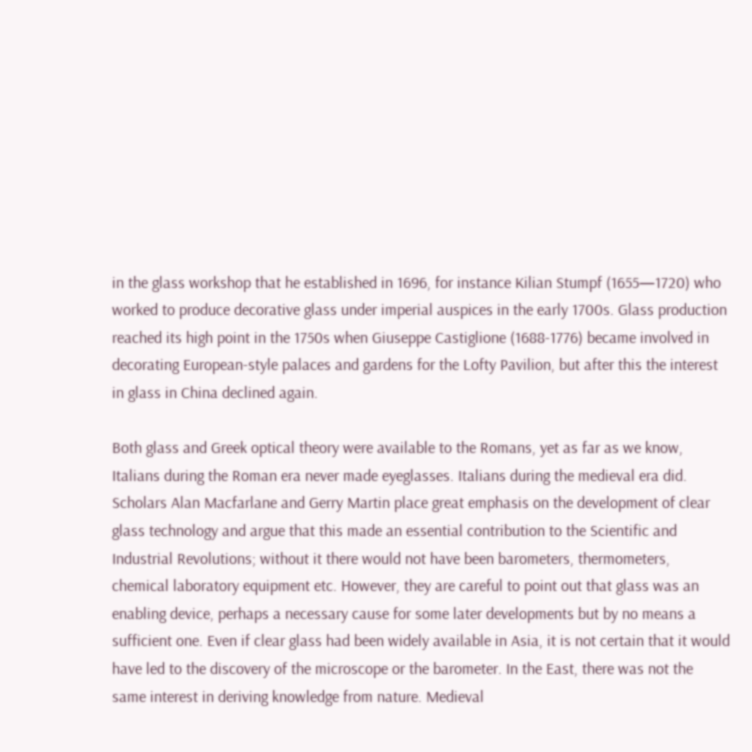in the glass workshop that he established in 1696, for instance Kilian Stumpf (1655—1720) who worked to produce decorative glass under imperial auspices in the early 1700s. Glass production reached its high point in the 1750s when Giuseppe Castiglione (1688-1776) became involved in decorating European-style palaces and gardens for the Lofty Pavilion, but after this the interest in glass in China declined again.

Both glass and Greek optical theory were available to the Romans, yet as far as we know, Italians during the Roman era never made eyeglasses. Italians during the medieval era did. Scholars Alan Macfarlane and Gerry Martin place great emphasis on the development of clear glass technology and argue that this made an essential contribution to the Scientific and Industrial Revolutions; without it there would not have been barometers, thermometers, chemical laboratory equipment etc. However, they are careful to point out that glass was an enabling device, perhaps a necessary cause for some later developments but by no means a sufficient one. Even if clear glass had been widely available in Asia, it is not certain that it would have led to the discovery of the microscope or the barometer. In the East, there was not the same interest in deriving knowledge from nature. Medieval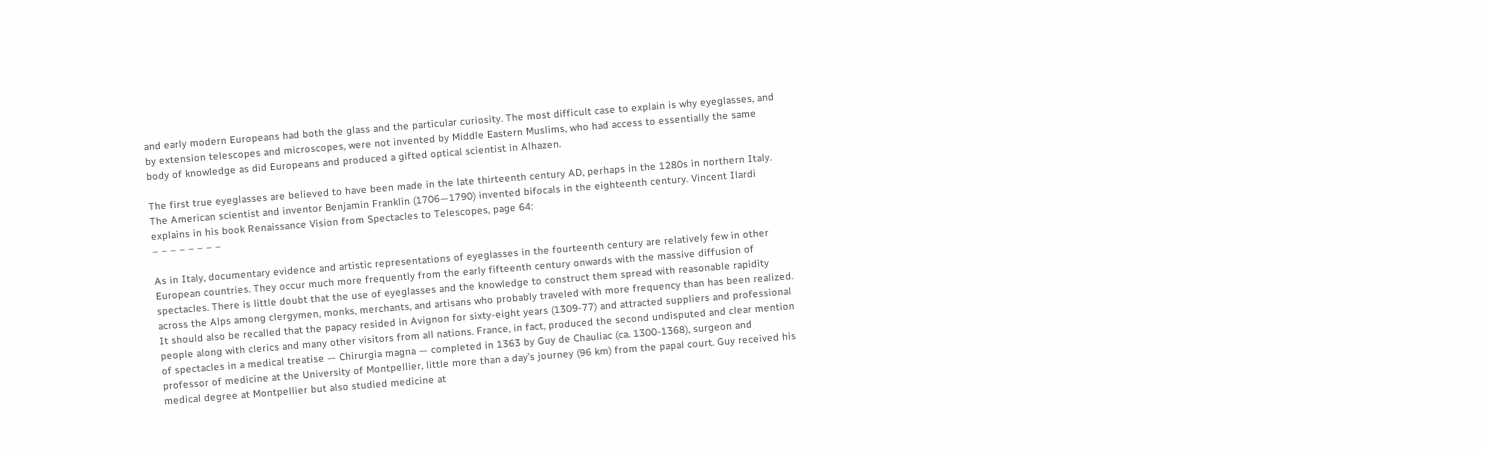and early modern Europeans had both the glass and the particular curiosity. The most difficult case to explain is why eyeglasses, and by extension telescopes and microscopes, were not invented by Middle Eastern Muslims, who had access to essentially the same body of knowledge as did Europeans and produced a gifted optical scientist in Alhazen.

The first true eyeglasses are believed to have been made in the late thirteenth century AD, perhaps in the 1280s in northern Italy. The American scientist and inventor Benjamin Franklin (1706—1790) invented bifocals in the eighteenth century. Vincent Ilardi explains in his book Renaissance Vision from Spectacles to Telescopes, page 64:
– – – – – – – –

As in Italy, documentary evidence and artistic representations of eyeglasses in the fourteenth century are relatively few in other European countries. They occur much more frequently from the early fifteenth century onwards with the massive diffusion of spectacles. There is little doubt that the use of eyeglasses and the knowledge to construct them spread with reasonable rapidity across the Alps among clergymen, monks, merchants, and artisans who probably traveled with more frequency than has been realized. It should also be recalled that the papacy resided in Avignon for sixty-eight years (1309-77) and attracted suppliers and professional people along with clerics and many other visitors from all nations. France, in fact, produced the second undisputed and clear mention of spectacles in a medical treatise — Chirurgia magna — completed in 1363 by Guy de Chauliac (ca. 1300-1368), surgeon and professor of medicine at the University of Montpellier, little more than a day’s journey (96 km) from the papal court. Guy received his medical degree at Montpellier but also studied medicine at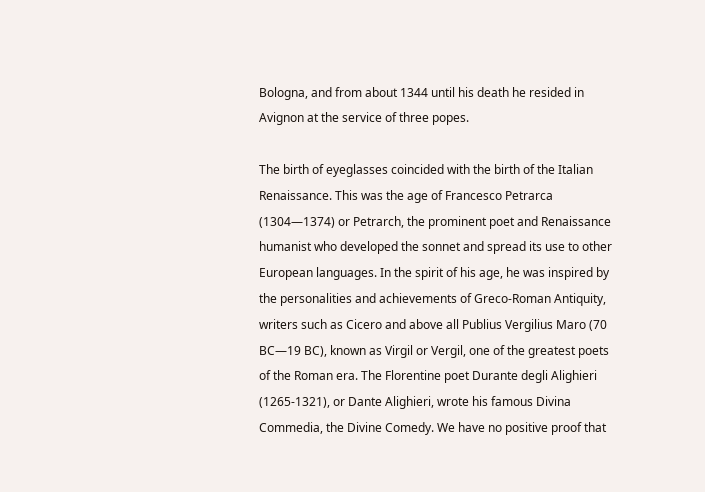Bologna, and from about 1344 until his death he resided in Avignon at the service of three popes.

The birth of eyeglasses coincided with the birth of the Italian Renaissance. This was the age of Francesco Petrarca (1304—1374) or Petrarch, the prominent poet and Renaissance humanist who developed the sonnet and spread its use to other European languages. In the spirit of his age, he was inspired by the personalities and achievements of Greco-Roman Antiquity, writers such as Cicero and above all Publius Vergilius Maro (70 BC—19 BC), known as Virgil or Vergil, one of the greatest poets of the Roman era. The Florentine poet Durante degli Alighieri (1265-1321), or Dante Alighieri, wrote his famous Divina Commedia, the Divine Comedy. We have no positive proof that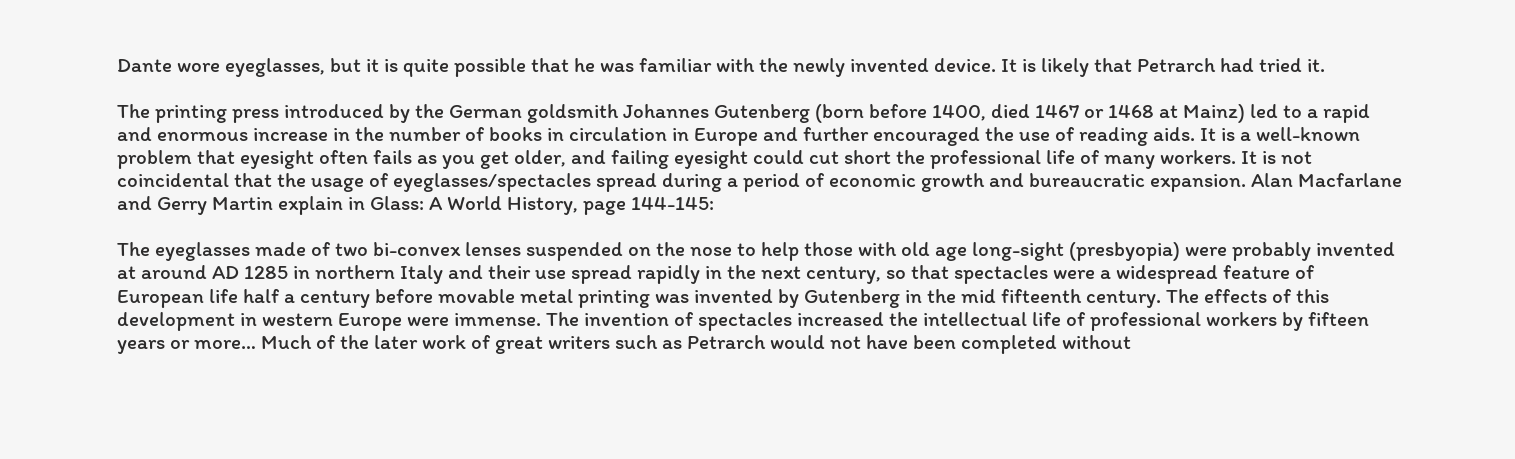Dante wore eyeglasses, but it is quite possible that he was familiar with the newly invented device. It is likely that Petrarch had tried it.

The printing press introduced by the German goldsmith Johannes Gutenberg (born before 1400, died 1467 or 1468 at Mainz) led to a rapid and enormous increase in the number of books in circulation in Europe and further encouraged the use of reading aids. It is a well-known problem that eyesight often fails as you get older, and failing eyesight could cut short the professional life of many workers. It is not coincidental that the usage of eyeglasses/spectacles spread during a period of economic growth and bureaucratic expansion. Alan Macfarlane and Gerry Martin explain in Glass: A World History, page 144-145:

The eyeglasses made of two bi-convex lenses suspended on the nose to help those with old age long-sight (presbyopia) were probably invented at around AD 1285 in northern Italy and their use spread rapidly in the next century, so that spectacles were a widespread feature of European life half a century before movable metal printing was invented by Gutenberg in the mid fifteenth century. The effects of this development in western Europe were immense. The invention of spectacles increased the intellectual life of professional workers by fifteen years or more… Much of the later work of great writers such as Petrarch would not have been completed without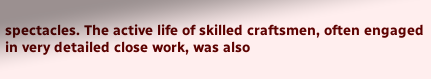spectacles. The active life of skilled craftsmen, often engaged in very detailed close work, was also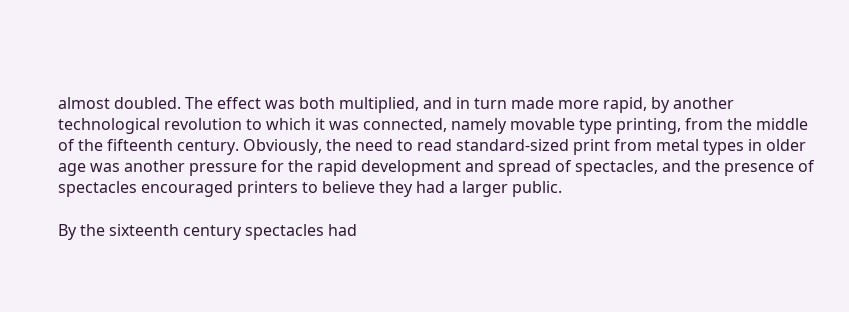almost doubled. The effect was both multiplied, and in turn made more rapid, by another technological revolution to which it was connected, namely movable type printing, from the middle of the fifteenth century. Obviously, the need to read standard-sized print from metal types in older age was another pressure for the rapid development and spread of spectacles, and the presence of spectacles encouraged printers to believe they had a larger public.

By the sixteenth century spectacles had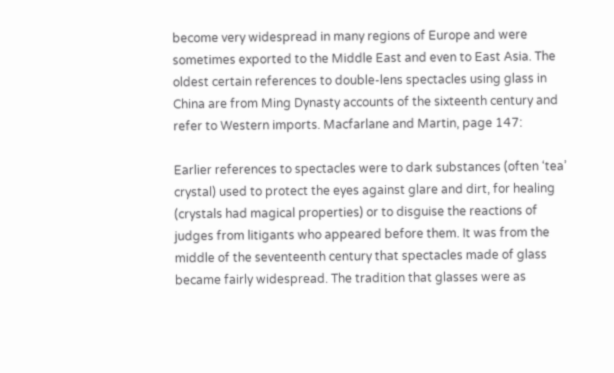become very widespread in many regions of Europe and were sometimes exported to the Middle East and even to East Asia. The oldest certain references to double-lens spectacles using glass in China are from Ming Dynasty accounts of the sixteenth century and refer to Western imports. Macfarlane and Martin, page 147:

Earlier references to spectacles were to dark substances (often ‘tea’ crystal) used to protect the eyes against glare and dirt, for healing (crystals had magical properties) or to disguise the reactions of judges from litigants who appeared before them. It was from the middle of the seventeenth century that spectacles made of glass became fairly widespread. The tradition that glasses were as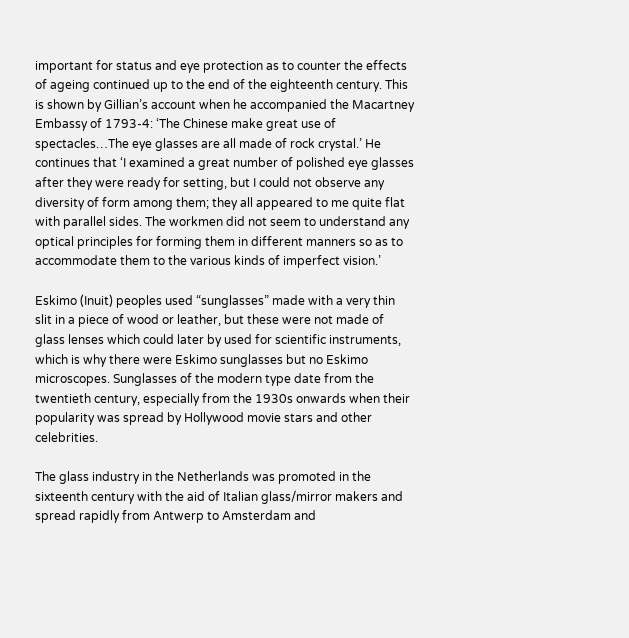important for status and eye protection as to counter the effects of ageing continued up to the end of the eighteenth century. This is shown by Gillian’s account when he accompanied the Macartney Embassy of 1793-4: ‘The Chinese make great use of spectacles…The eye glasses are all made of rock crystal.’ He continues that ‘I examined a great number of polished eye glasses after they were ready for setting, but I could not observe any diversity of form among them; they all appeared to me quite flat with parallel sides. The workmen did not seem to understand any optical principles for forming them in different manners so as to accommodate them to the various kinds of imperfect vision.’

Eskimo (Inuit) peoples used “sunglasses” made with a very thin slit in a piece of wood or leather, but these were not made of glass lenses which could later by used for scientific instruments, which is why there were Eskimo sunglasses but no Eskimo microscopes. Sunglasses of the modern type date from the twentieth century, especially from the 1930s onwards when their popularity was spread by Hollywood movie stars and other celebrities.

The glass industry in the Netherlands was promoted in the sixteenth century with the aid of Italian glass/mirror makers and spread rapidly from Antwerp to Amsterdam and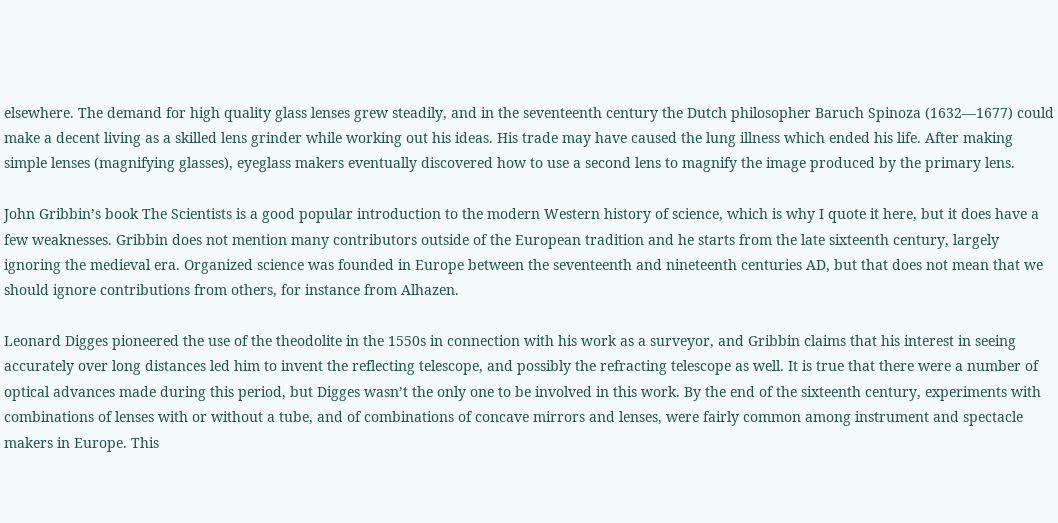elsewhere. The demand for high quality glass lenses grew steadily, and in the seventeenth century the Dutch philosopher Baruch Spinoza (1632—1677) could make a decent living as a skilled lens grinder while working out his ideas. His trade may have caused the lung illness which ended his life. After making simple lenses (magnifying glasses), eyeglass makers eventually discovered how to use a second lens to magnify the image produced by the primary lens.

John Gribbin’s book The Scientists is a good popular introduction to the modern Western history of science, which is why I quote it here, but it does have a few weaknesses. Gribbin does not mention many contributors outside of the European tradition and he starts from the late sixteenth century, largely ignoring the medieval era. Organized science was founded in Europe between the seventeenth and nineteenth centuries AD, but that does not mean that we should ignore contributions from others, for instance from Alhazen.

Leonard Digges pioneered the use of the theodolite in the 1550s in connection with his work as a surveyor, and Gribbin claims that his interest in seeing accurately over long distances led him to invent the reflecting telescope, and possibly the refracting telescope as well. It is true that there were a number of optical advances made during this period, but Digges wasn’t the only one to be involved in this work. By the end of the sixteenth century, experiments with combinations of lenses with or without a tube, and of combinations of concave mirrors and lenses, were fairly common among instrument and spectacle makers in Europe. This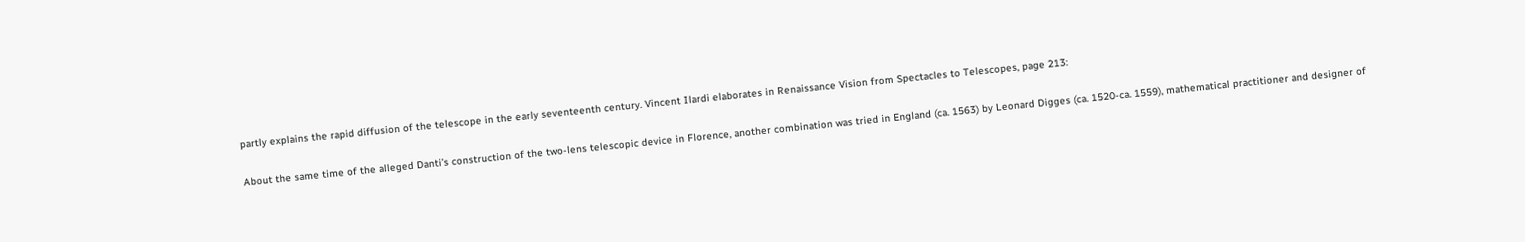partly explains the rapid diffusion of the telescope in the early seventeenth century. Vincent Ilardi elaborates in Renaissance Vision from Spectacles to Telescopes, page 213:

About the same time of the alleged Danti’s construction of the two-lens telescopic device in Florence, another combination was tried in England (ca. 1563) by Leonard Digges (ca. 1520-ca. 1559), mathematical practitioner and designer of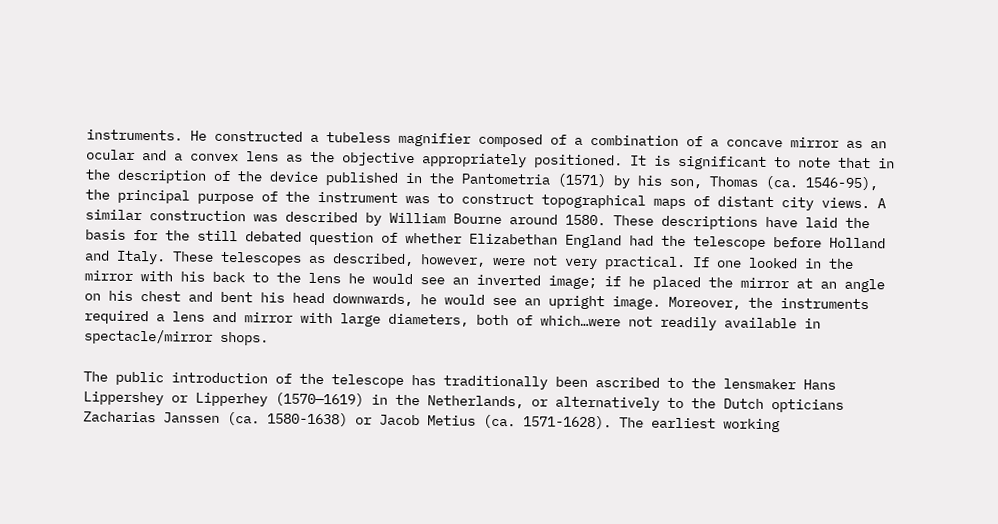instruments. He constructed a tubeless magnifier composed of a combination of a concave mirror as an ocular and a convex lens as the objective appropriately positioned. It is significant to note that in the description of the device published in the Pantometria (1571) by his son, Thomas (ca. 1546-95), the principal purpose of the instrument was to construct topographical maps of distant city views. A similar construction was described by William Bourne around 1580. These descriptions have laid the basis for the still debated question of whether Elizabethan England had the telescope before Holland and Italy. These telescopes as described, however, were not very practical. If one looked in the mirror with his back to the lens he would see an inverted image; if he placed the mirror at an angle on his chest and bent his head downwards, he would see an upright image. Moreover, the instruments required a lens and mirror with large diameters, both of which…were not readily available in spectacle/mirror shops.

The public introduction of the telescope has traditionally been ascribed to the lensmaker Hans Lippershey or Lipperhey (1570—1619) in the Netherlands, or alternatively to the Dutch opticians Zacharias Janssen (ca. 1580-1638) or Jacob Metius (ca. 1571-1628). The earliest working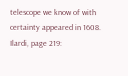telescope we know of with certainty appeared in 1608. Ilardi, page 219: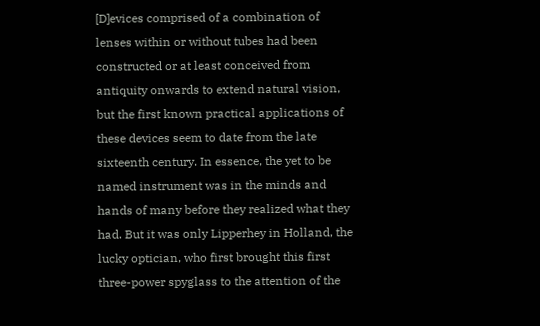[D]evices comprised of a combination of lenses within or without tubes had been constructed or at least conceived from antiquity onwards to extend natural vision, but the first known practical applications of these devices seem to date from the late sixteenth century. In essence, the yet to be named instrument was in the minds and hands of many before they realized what they had. But it was only Lipperhey in Holland, the lucky optician, who first brought this first three-power spyglass to the attention of the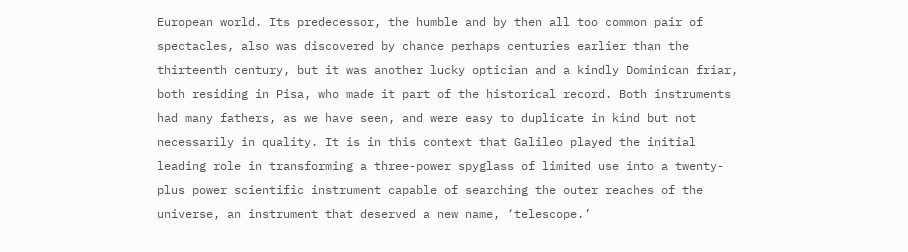European world. Its predecessor, the humble and by then all too common pair of spectacles, also was discovered by chance perhaps centuries earlier than the thirteenth century, but it was another lucky optician and a kindly Dominican friar, both residing in Pisa, who made it part of the historical record. Both instruments had many fathers, as we have seen, and were easy to duplicate in kind but not necessarily in quality. It is in this context that Galileo played the initial leading role in transforming a three-power spyglass of limited use into a twenty-plus power scientific instrument capable of searching the outer reaches of the universe, an instrument that deserved a new name, ‘telescope.’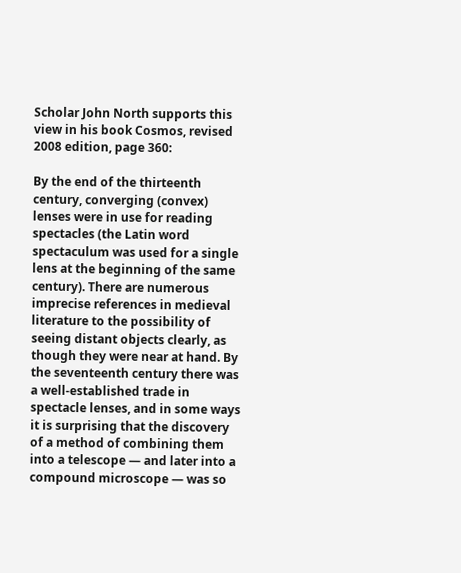Scholar John North supports this view in his book Cosmos, revised 2008 edition, page 360:

By the end of the thirteenth century, converging (convex) lenses were in use for reading spectacles (the Latin word spectaculum was used for a single lens at the beginning of the same century). There are numerous imprecise references in medieval literature to the possibility of seeing distant objects clearly, as though they were near at hand. By the seventeenth century there was a well-established trade in spectacle lenses, and in some ways it is surprising that the discovery of a method of combining them into a telescope — and later into a compound microscope — was so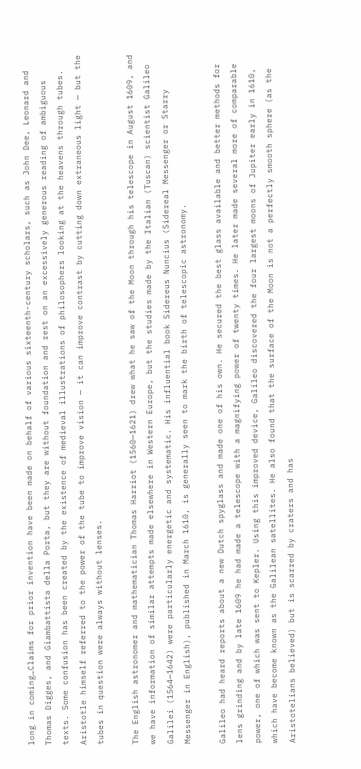long in coming…Claims for prior invention have been made on behalf of various sixteenth-century scholars, such as John Dee, Leonard and Thomas Digges, and Giambattista della Porta, but they are without foundation and rest on an excessively generous reading of ambiguous texts. Some confusion has been created by the existence of medieval illustrations of philosophers looking at the heavens through tubes. Aristotle himself referred to the power of the tube to improve vision — it can improve contrast by cutting down extraneous light — but the tubes in question were always without lenses.

The English astronomer and mathematician Thomas Harriot (1560—1621) drew what he saw of the Moon through his telescope in August 1609, and we have information of similar attempts made elsewhere in Western Europe, but the studies made by the Italian (Tuscan) scientist Galileo Galilei (1564—1642) were particularly energetic and systematic. His influential book Sidereus Nuncius (Sidereal Messenger or Starry Messenger in English), published in March 1610, is generally seen to mark the birth of telescopic astronomy.

Galileo had heard reports about a new Dutch spyglass and made one of his own. He secured the best glass available and better methods for lens grinding and by late 1609 he had made a telescope with a magnifying power of twenty times. He later made several more of comparable power, one of which was sent to Kepler. Using this improved device, Galileo discovered the four largest moons of Jupiter early in 1610, which have become known as the Galilean satellites. He also found that the surface of the Moon is not a perfectly smooth sphere (as the Aristotelians believed) but is scarred by craters and has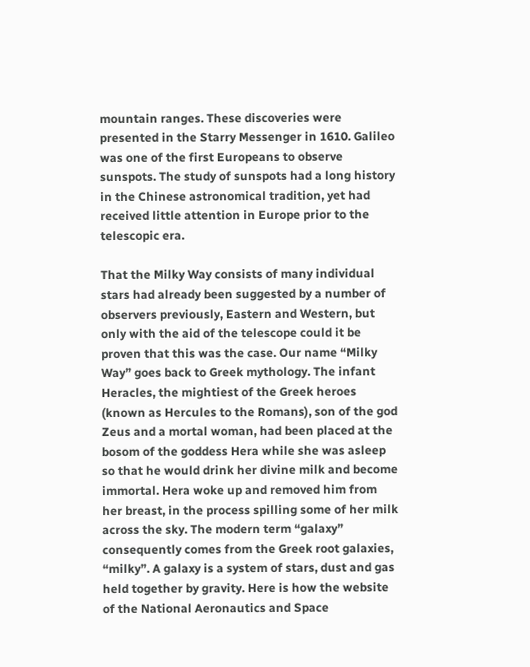mountain ranges. These discoveries were presented in the Starry Messenger in 1610. Galileo was one of the first Europeans to observe sunspots. The study of sunspots had a long history in the Chinese astronomical tradition, yet had received little attention in Europe prior to the telescopic era.

That the Milky Way consists of many individual stars had already been suggested by a number of observers previously, Eastern and Western, but only with the aid of the telescope could it be proven that this was the case. Our name “Milky Way” goes back to Greek mythology. The infant Heracles, the mightiest of the Greek heroes (known as Hercules to the Romans), son of the god Zeus and a mortal woman, had been placed at the bosom of the goddess Hera while she was asleep so that he would drink her divine milk and become immortal. Hera woke up and removed him from her breast, in the process spilling some of her milk across the sky. The modern term “galaxy” consequently comes from the Greek root galaxies, “milky”. A galaxy is a system of stars, dust and gas held together by gravity. Here is how the website of the National Aeronautics and Space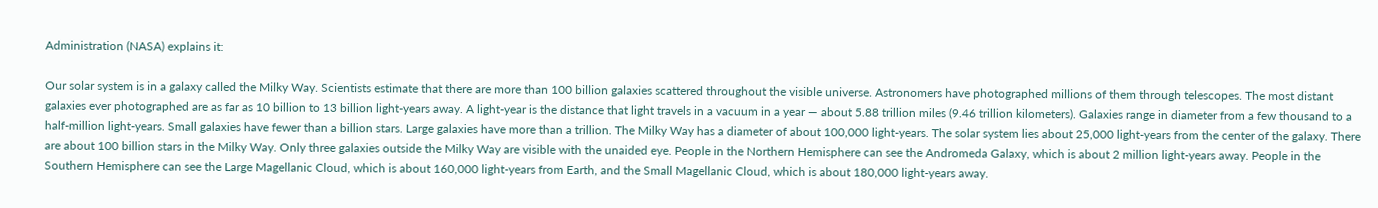Administration (NASA) explains it:

Our solar system is in a galaxy called the Milky Way. Scientists estimate that there are more than 100 billion galaxies scattered throughout the visible universe. Astronomers have photographed millions of them through telescopes. The most distant galaxies ever photographed are as far as 10 billion to 13 billion light-years away. A light-year is the distance that light travels in a vacuum in a year — about 5.88 trillion miles (9.46 trillion kilometers). Galaxies range in diameter from a few thousand to a half-million light-years. Small galaxies have fewer than a billion stars. Large galaxies have more than a trillion. The Milky Way has a diameter of about 100,000 light-years. The solar system lies about 25,000 light-years from the center of the galaxy. There are about 100 billion stars in the Milky Way. Only three galaxies outside the Milky Way are visible with the unaided eye. People in the Northern Hemisphere can see the Andromeda Galaxy, which is about 2 million light-years away. People in the Southern Hemisphere can see the Large Magellanic Cloud, which is about 160,000 light-years from Earth, and the Small Magellanic Cloud, which is about 180,000 light-years away.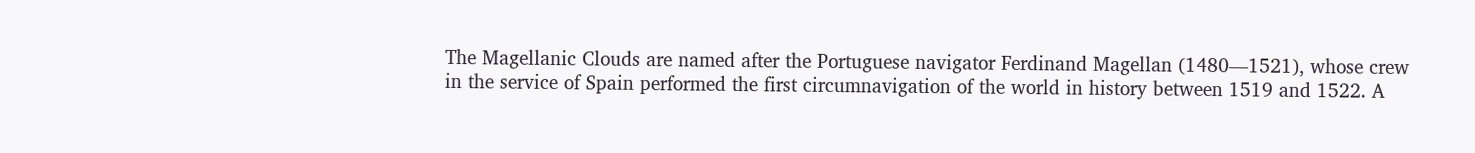The Magellanic Clouds are named after the Portuguese navigator Ferdinand Magellan (1480—1521), whose crew in the service of Spain performed the first circumnavigation of the world in history between 1519 and 1522. A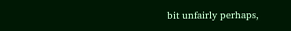bit unfairly perhaps,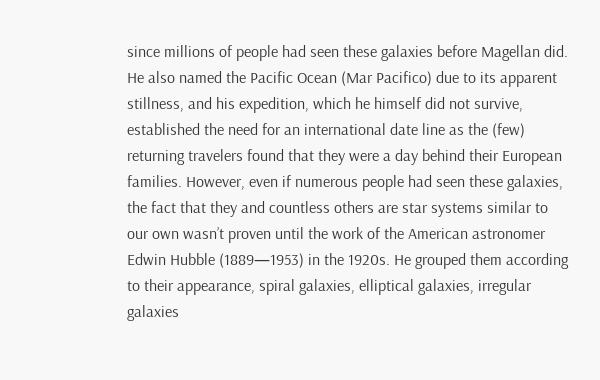since millions of people had seen these galaxies before Magellan did. He also named the Pacific Ocean (Mar Pacifico) due to its apparent stillness, and his expedition, which he himself did not survive, established the need for an international date line as the (few) returning travelers found that they were a day behind their European families. However, even if numerous people had seen these galaxies, the fact that they and countless others are star systems similar to our own wasn’t proven until the work of the American astronomer Edwin Hubble (1889—1953) in the 1920s. He grouped them according to their appearance, spiral galaxies, elliptical galaxies, irregular galaxies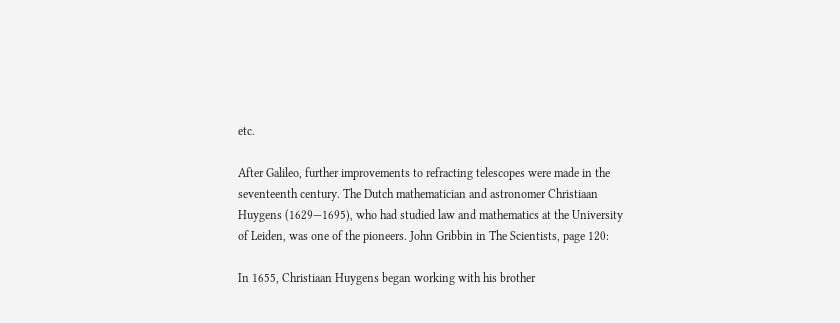etc.

After Galileo, further improvements to refracting telescopes were made in the seventeenth century. The Dutch mathematician and astronomer Christiaan Huygens (1629—1695), who had studied law and mathematics at the University of Leiden, was one of the pioneers. John Gribbin in The Scientists, page 120:

In 1655, Christiaan Huygens began working with his brother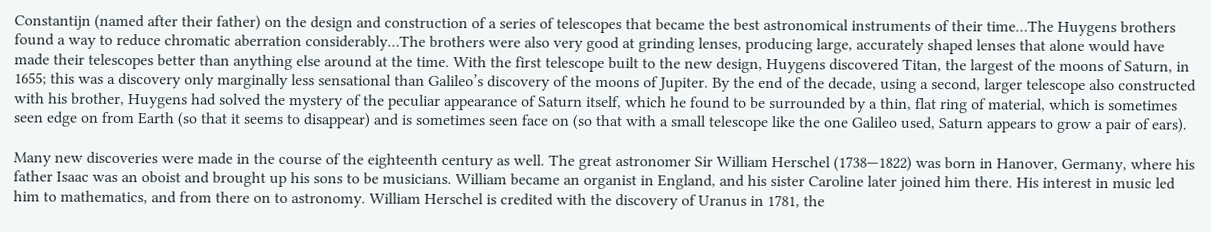Constantijn (named after their father) on the design and construction of a series of telescopes that became the best astronomical instruments of their time…The Huygens brothers found a way to reduce chromatic aberration considerably…The brothers were also very good at grinding lenses, producing large, accurately shaped lenses that alone would have made their telescopes better than anything else around at the time. With the first telescope built to the new design, Huygens discovered Titan, the largest of the moons of Saturn, in 1655; this was a discovery only marginally less sensational than Galileo’s discovery of the moons of Jupiter. By the end of the decade, using a second, larger telescope also constructed with his brother, Huygens had solved the mystery of the peculiar appearance of Saturn itself, which he found to be surrounded by a thin, flat ring of material, which is sometimes seen edge on from Earth (so that it seems to disappear) and is sometimes seen face on (so that with a small telescope like the one Galileo used, Saturn appears to grow a pair of ears).

Many new discoveries were made in the course of the eighteenth century as well. The great astronomer Sir William Herschel (1738—1822) was born in Hanover, Germany, where his father Isaac was an oboist and brought up his sons to be musicians. William became an organist in England, and his sister Caroline later joined him there. His interest in music led him to mathematics, and from there on to astronomy. William Herschel is credited with the discovery of Uranus in 1781, the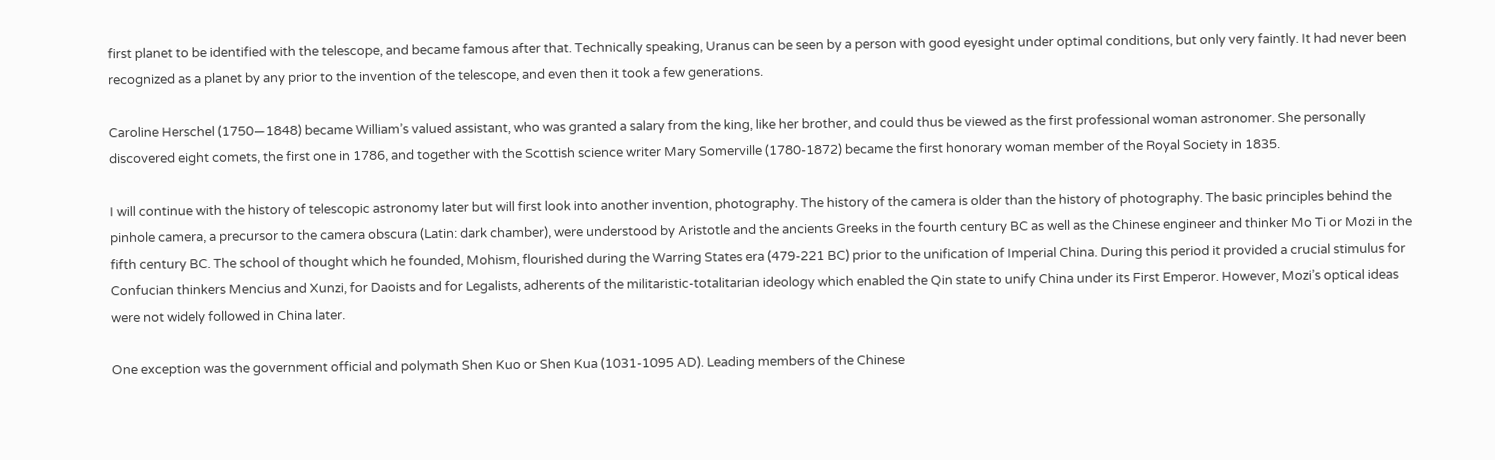first planet to be identified with the telescope, and became famous after that. Technically speaking, Uranus can be seen by a person with good eyesight under optimal conditions, but only very faintly. It had never been recognized as a planet by any prior to the invention of the telescope, and even then it took a few generations.

Caroline Herschel (1750—1848) became William’s valued assistant, who was granted a salary from the king, like her brother, and could thus be viewed as the first professional woman astronomer. She personally discovered eight comets, the first one in 1786, and together with the Scottish science writer Mary Somerville (1780-1872) became the first honorary woman member of the Royal Society in 1835.

I will continue with the history of telescopic astronomy later but will first look into another invention, photography. The history of the camera is older than the history of photography. The basic principles behind the pinhole camera, a precursor to the camera obscura (Latin: dark chamber), were understood by Aristotle and the ancients Greeks in the fourth century BC as well as the Chinese engineer and thinker Mo Ti or Mozi in the fifth century BC. The school of thought which he founded, Mohism, flourished during the Warring States era (479-221 BC) prior to the unification of Imperial China. During this period it provided a crucial stimulus for Confucian thinkers Mencius and Xunzi, for Daoists and for Legalists, adherents of the militaristic-totalitarian ideology which enabled the Qin state to unify China under its First Emperor. However, Mozi’s optical ideas were not widely followed in China later.

One exception was the government official and polymath Shen Kuo or Shen Kua (1031-1095 AD). Leading members of the Chinese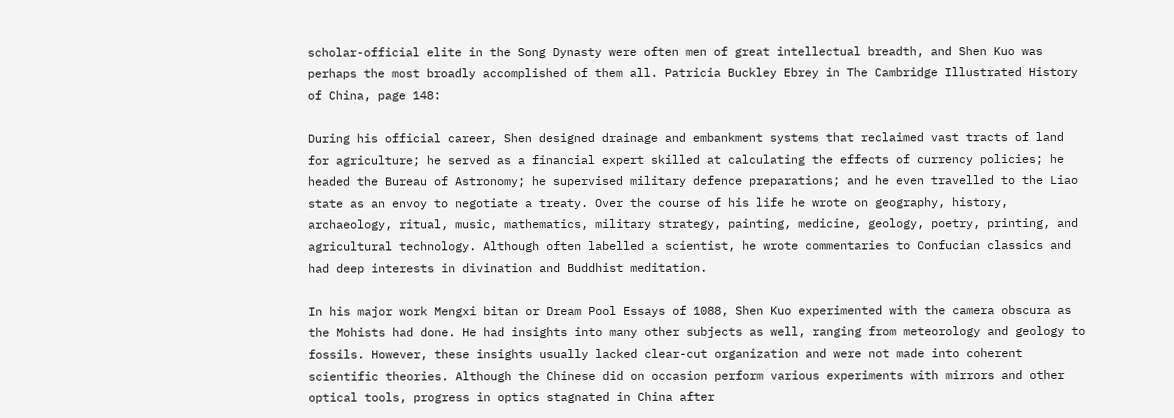scholar-official elite in the Song Dynasty were often men of great intellectual breadth, and Shen Kuo was perhaps the most broadly accomplished of them all. Patricia Buckley Ebrey in The Cambridge Illustrated History of China, page 148:

During his official career, Shen designed drainage and embankment systems that reclaimed vast tracts of land for agriculture; he served as a financial expert skilled at calculating the effects of currency policies; he headed the Bureau of Astronomy; he supervised military defence preparations; and he even travelled to the Liao state as an envoy to negotiate a treaty. Over the course of his life he wrote on geography, history, archaeology, ritual, music, mathematics, military strategy, painting, medicine, geology, poetry, printing, and agricultural technology. Although often labelled a scientist, he wrote commentaries to Confucian classics and had deep interests in divination and Buddhist meditation.

In his major work Mengxi bitan or Dream Pool Essays of 1088, Shen Kuo experimented with the camera obscura as the Mohists had done. He had insights into many other subjects as well, ranging from meteorology and geology to fossils. However, these insights usually lacked clear-cut organization and were not made into coherent scientific theories. Although the Chinese did on occasion perform various experiments with mirrors and other optical tools, progress in optics stagnated in China after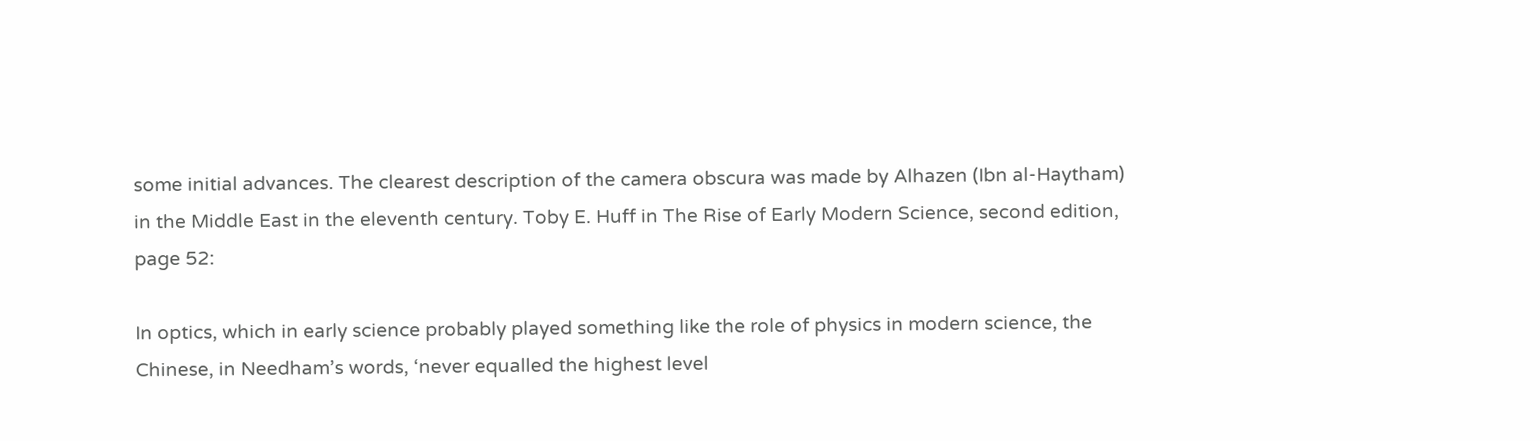some initial advances. The clearest description of the camera obscura was made by Alhazen (Ibn al-Haytham) in the Middle East in the eleventh century. Toby E. Huff in The Rise of Early Modern Science, second edition, page 52:

In optics, which in early science probably played something like the role of physics in modern science, the Chinese, in Needham’s words, ‘never equalled the highest level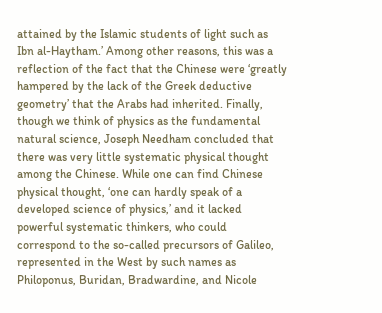attained by the Islamic students of light such as Ibn al-Haytham.’ Among other reasons, this was a reflection of the fact that the Chinese were ‘greatly hampered by the lack of the Greek deductive geometry’ that the Arabs had inherited. Finally, though we think of physics as the fundamental natural science, Joseph Needham concluded that there was very little systematic physical thought among the Chinese. While one can find Chinese physical thought, ‘one can hardly speak of a developed science of physics,’ and it lacked powerful systematic thinkers, who could correspond to the so-called precursors of Galileo, represented in the West by such names as Philoponus, Buridan, Bradwardine, and Nicole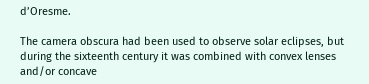d’Oresme.

The camera obscura had been used to observe solar eclipses, but during the sixteenth century it was combined with convex lenses and/or concave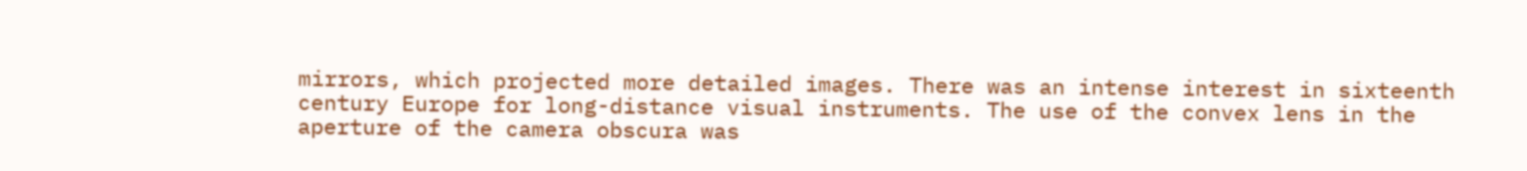mirrors, which projected more detailed images. There was an intense interest in sixteenth century Europe for long-distance visual instruments. The use of the convex lens in the aperture of the camera obscura was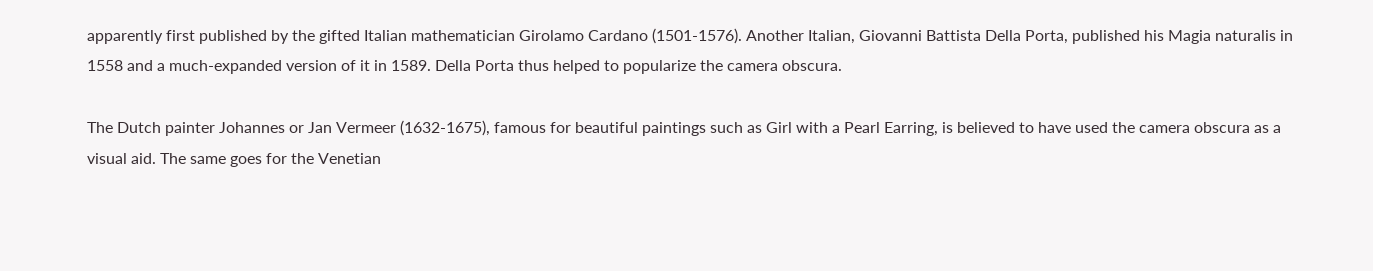apparently first published by the gifted Italian mathematician Girolamo Cardano (1501-1576). Another Italian, Giovanni Battista Della Porta, published his Magia naturalis in 1558 and a much-expanded version of it in 1589. Della Porta thus helped to popularize the camera obscura.

The Dutch painter Johannes or Jan Vermeer (1632-1675), famous for beautiful paintings such as Girl with a Pearl Earring, is believed to have used the camera obscura as a visual aid. The same goes for the Venetian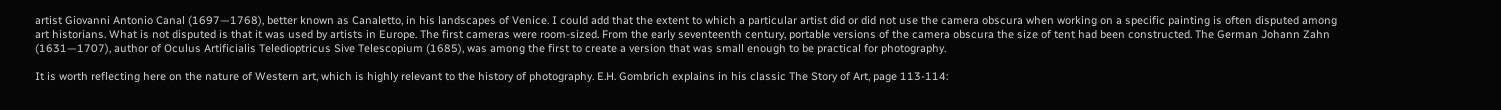artist Giovanni Antonio Canal (1697—1768), better known as Canaletto, in his landscapes of Venice. I could add that the extent to which a particular artist did or did not use the camera obscura when working on a specific painting is often disputed among art historians. What is not disputed is that it was used by artists in Europe. The first cameras were room-sized. From the early seventeenth century, portable versions of the camera obscura the size of tent had been constructed. The German Johann Zahn (1631—1707), author of Oculus Artificialis Teledioptricus Sive Telescopium (1685), was among the first to create a version that was small enough to be practical for photography.

It is worth reflecting here on the nature of Western art, which is highly relevant to the history of photography. E.H. Gombrich explains in his classic The Story of Art, page 113-114: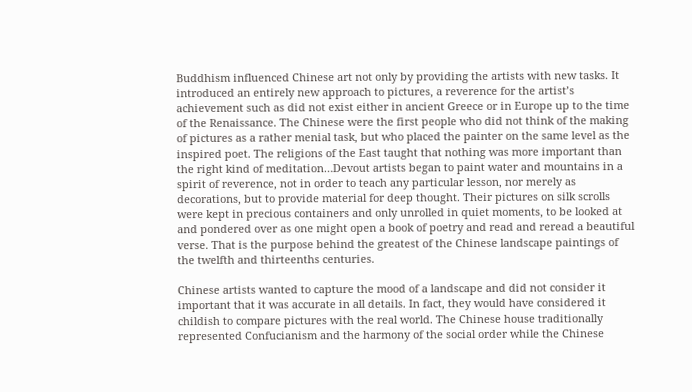Buddhism influenced Chinese art not only by providing the artists with new tasks. It introduced an entirely new approach to pictures, a reverence for the artist’s achievement such as did not exist either in ancient Greece or in Europe up to the time of the Renaissance. The Chinese were the first people who did not think of the making of pictures as a rather menial task, but who placed the painter on the same level as the inspired poet. The religions of the East taught that nothing was more important than the right kind of meditation…Devout artists began to paint water and mountains in a spirit of reverence, not in order to teach any particular lesson, nor merely as decorations, but to provide material for deep thought. Their pictures on silk scrolls were kept in precious containers and only unrolled in quiet moments, to be looked at and pondered over as one might open a book of poetry and read and reread a beautiful verse. That is the purpose behind the greatest of the Chinese landscape paintings of the twelfth and thirteenths centuries.

Chinese artists wanted to capture the mood of a landscape and did not consider it important that it was accurate in all details. In fact, they would have considered it childish to compare pictures with the real world. The Chinese house traditionally represented Confucianism and the harmony of the social order while the Chinese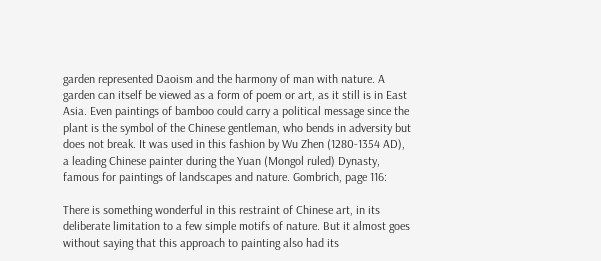garden represented Daoism and the harmony of man with nature. A garden can itself be viewed as a form of poem or art, as it still is in East Asia. Even paintings of bamboo could carry a political message since the plant is the symbol of the Chinese gentleman, who bends in adversity but does not break. It was used in this fashion by Wu Zhen (1280-1354 AD), a leading Chinese painter during the Yuan (Mongol ruled) Dynasty, famous for paintings of landscapes and nature. Gombrich, page 116:

There is something wonderful in this restraint of Chinese art, in its deliberate limitation to a few simple motifs of nature. But it almost goes without saying that this approach to painting also had its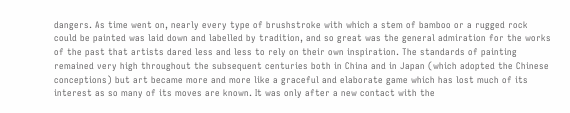dangers. As time went on, nearly every type of brushstroke with which a stem of bamboo or a rugged rock could be painted was laid down and labelled by tradition, and so great was the general admiration for the works of the past that artists dared less and less to rely on their own inspiration. The standards of painting remained very high throughout the subsequent centuries both in China and in Japan (which adopted the Chinese conceptions) but art became more and more like a graceful and elaborate game which has lost much of its interest as so many of its moves are known. It was only after a new contact with the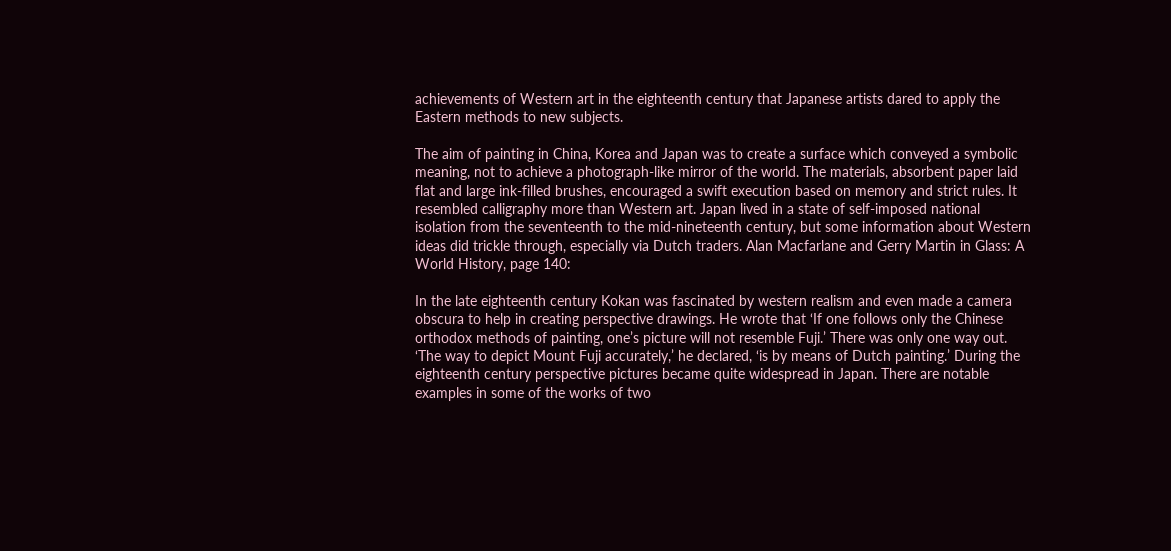achievements of Western art in the eighteenth century that Japanese artists dared to apply the Eastern methods to new subjects.

The aim of painting in China, Korea and Japan was to create a surface which conveyed a symbolic meaning, not to achieve a photograph-like mirror of the world. The materials, absorbent paper laid flat and large ink-filled brushes, encouraged a swift execution based on memory and strict rules. It resembled calligraphy more than Western art. Japan lived in a state of self-imposed national isolation from the seventeenth to the mid-nineteenth century, but some information about Western ideas did trickle through, especially via Dutch traders. Alan Macfarlane and Gerry Martin in Glass: A World History, page 140:

In the late eighteenth century Kokan was fascinated by western realism and even made a camera obscura to help in creating perspective drawings. He wrote that ‘If one follows only the Chinese orthodox methods of painting, one’s picture will not resemble Fuji.’ There was only one way out. ‘The way to depict Mount Fuji accurately,’ he declared, ‘is by means of Dutch painting.’ During the eighteenth century perspective pictures became quite widespread in Japan. There are notable examples in some of the works of two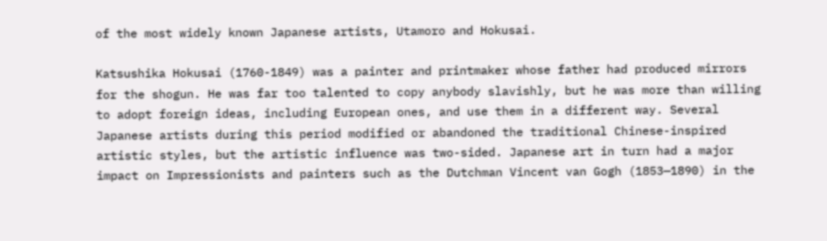of the most widely known Japanese artists, Utamoro and Hokusai.

Katsushika Hokusai (1760-1849) was a painter and printmaker whose father had produced mirrors for the shogun. He was far too talented to copy anybody slavishly, but he was more than willing to adopt foreign ideas, including European ones, and use them in a different way. Several Japanese artists during this period modified or abandoned the traditional Chinese-inspired artistic styles, but the artistic influence was two-sided. Japanese art in turn had a major impact on Impressionists and painters such as the Dutchman Vincent van Gogh (1853—1890) in the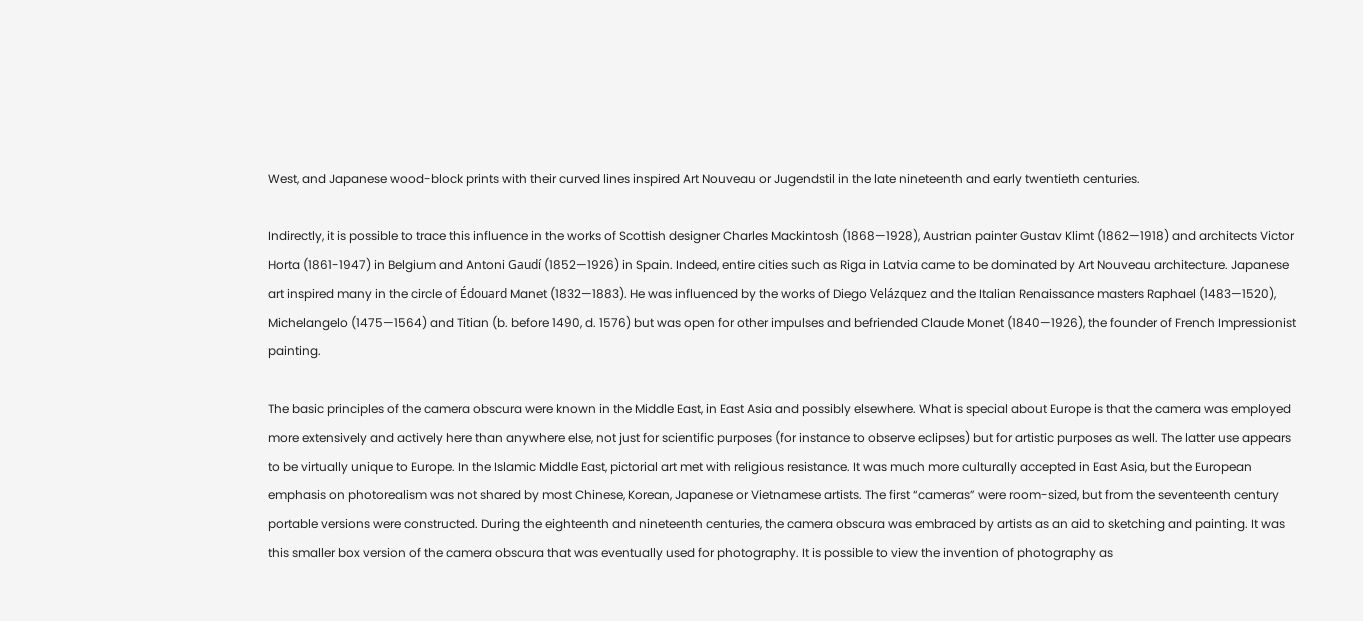West, and Japanese wood-block prints with their curved lines inspired Art Nouveau or Jugendstil in the late nineteenth and early twentieth centuries.

Indirectly, it is possible to trace this influence in the works of Scottish designer Charles Mackintosh (1868—1928), Austrian painter Gustav Klimt (1862—1918) and architects Victor Horta (1861-1947) in Belgium and Antoni Gaudí (1852—1926) in Spain. Indeed, entire cities such as Riga in Latvia came to be dominated by Art Nouveau architecture. Japanese art inspired many in the circle of Édouard Manet (1832—1883). He was influenced by the works of Diego Velázquez and the Italian Renaissance masters Raphael (1483—1520), Michelangelo (1475—1564) and Titian (b. before 1490, d. 1576) but was open for other impulses and befriended Claude Monet (1840—1926), the founder of French Impressionist painting.

The basic principles of the camera obscura were known in the Middle East, in East Asia and possibly elsewhere. What is special about Europe is that the camera was employed more extensively and actively here than anywhere else, not just for scientific purposes (for instance to observe eclipses) but for artistic purposes as well. The latter use appears to be virtually unique to Europe. In the Islamic Middle East, pictorial art met with religious resistance. It was much more culturally accepted in East Asia, but the European emphasis on photorealism was not shared by most Chinese, Korean, Japanese or Vietnamese artists. The first “cameras” were room-sized, but from the seventeenth century portable versions were constructed. During the eighteenth and nineteenth centuries, the camera obscura was embraced by artists as an aid to sketching and painting. It was this smaller box version of the camera obscura that was eventually used for photography. It is possible to view the invention of photography as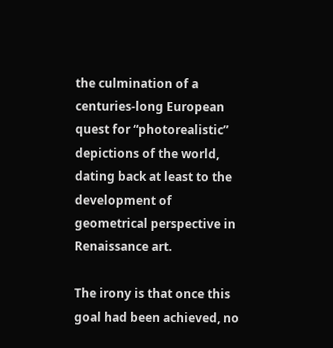the culmination of a centuries-long European quest for “photorealistic” depictions of the world, dating back at least to the development of geometrical perspective in Renaissance art.

The irony is that once this goal had been achieved, no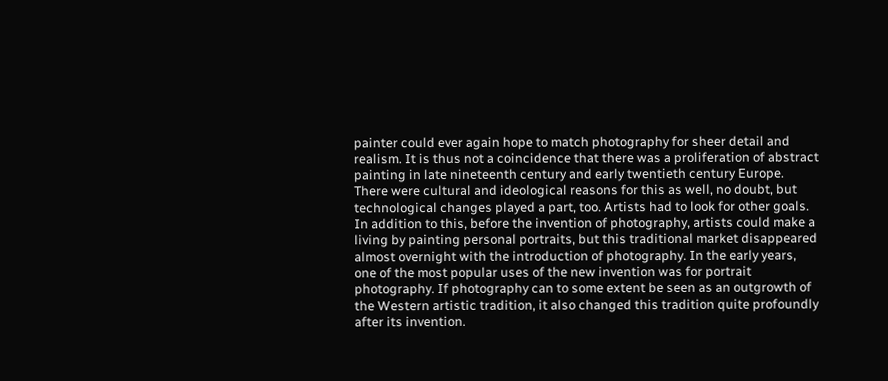painter could ever again hope to match photography for sheer detail and realism. It is thus not a coincidence that there was a proliferation of abstract painting in late nineteenth century and early twentieth century Europe. There were cultural and ideological reasons for this as well, no doubt, but technological changes played a part, too. Artists had to look for other goals. In addition to this, before the invention of photography, artists could make a living by painting personal portraits, but this traditional market disappeared almost overnight with the introduction of photography. In the early years, one of the most popular uses of the new invention was for portrait photography. If photography can to some extent be seen as an outgrowth of the Western artistic tradition, it also changed this tradition quite profoundly after its invention.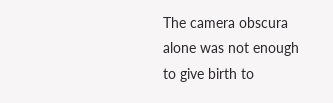The camera obscura alone was not enough to give birth to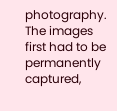photography. The images first had to be permanently captured,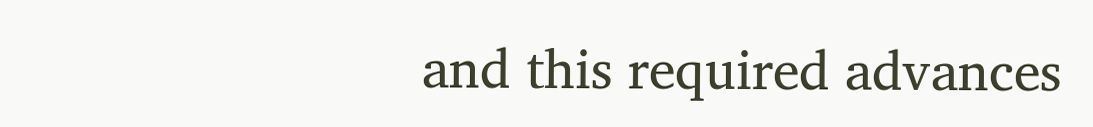and this required advances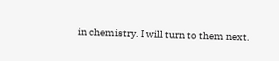in chemistry. I will turn to them next.